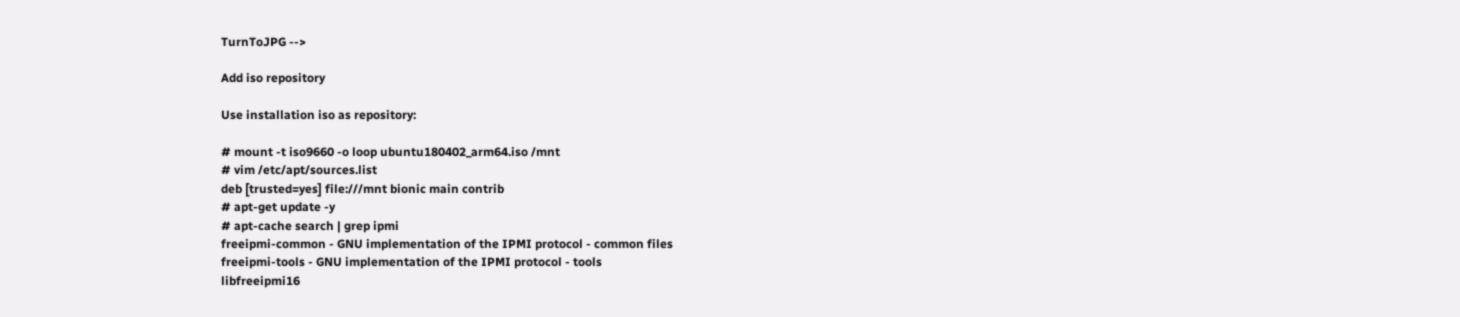TurnToJPG -->

Add iso repository

Use installation iso as repository:

# mount -t iso9660 -o loop ubuntu180402_arm64.iso /mnt
# vim /etc/apt/sources.list
deb [trusted=yes] file:///mnt bionic main contrib
# apt-get update -y
# apt-cache search | grep ipmi
freeipmi-common - GNU implementation of the IPMI protocol - common files
freeipmi-tools - GNU implementation of the IPMI protocol - tools
libfreeipmi16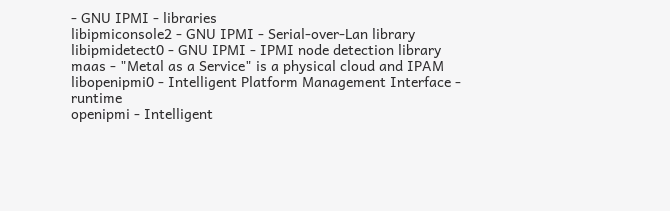- GNU IPMI - libraries
libipmiconsole2 - GNU IPMI - Serial-over-Lan library
libipmidetect0 - GNU IPMI - IPMI node detection library
maas - "Metal as a Service" is a physical cloud and IPAM
libopenipmi0 - Intelligent Platform Management Interface - runtime
openipmi - Intelligent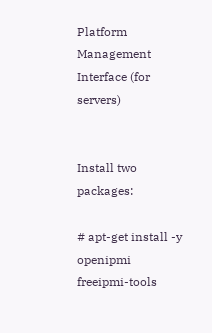Platform Management Interface (for servers)


Install two packages:

# apt-get install -y openipmi freeipmi-tools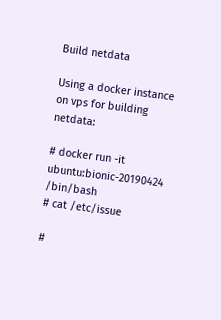Build netdata

Using a docker instance on vps for building netdata:

# docker run -it ubuntu:bionic-20190424 /bin/bash
# cat /etc/issue

#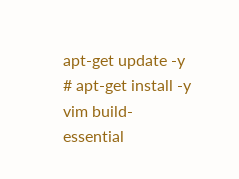apt-get update -y
# apt-get install -y vim build-essential